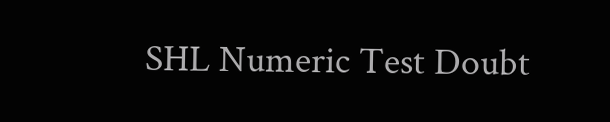SHL Numeric Test Doubt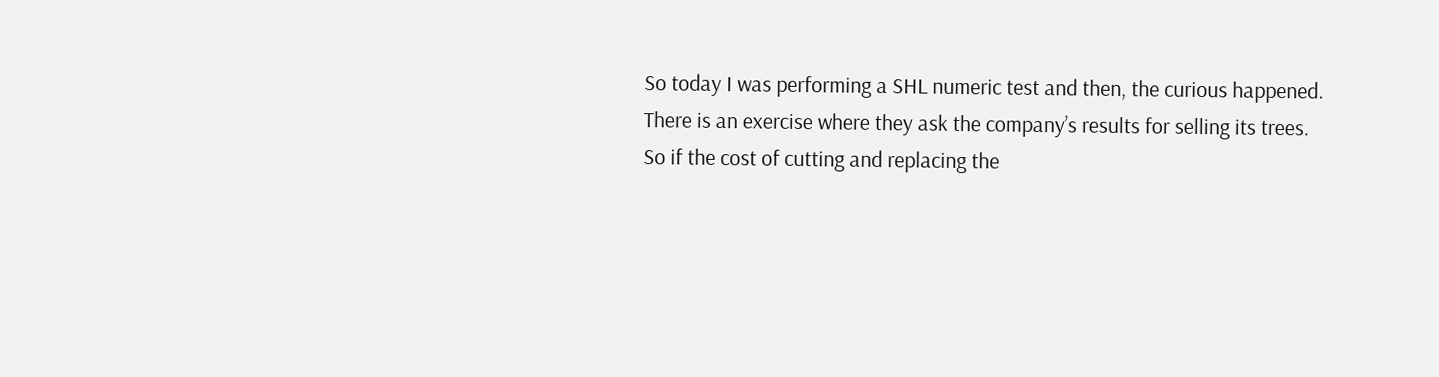So today I was performing a SHL numeric test and then, the curious happened.
There is an exercise where they ask the company’s results for selling its trees.
So if the cost of cutting and replacing the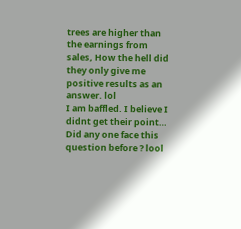trees are higher than the earnings from sales, How the hell did they only give me positive results as an answer. lol
I am baffled. I believe I didnt get their point… Did any one face this question before ? lool